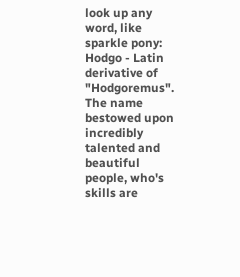look up any word, like sparkle pony:
Hodgo - Latin derivative of "Hodgoremus". The name bestowed upon incredibly talented and beautiful people, who's skills are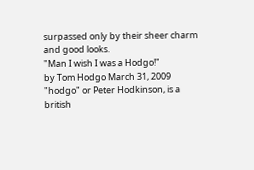surpassed only by their sheer charm and good looks.
"Man I wish I was a Hodgo!"
by Tom Hodgo March 31, 2009
"hodgo" or Peter Hodkinson, is a british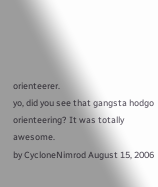orienteerer.
yo, did you see that gangsta hodgo orienteering? It was totally awesome.
by CycloneNimrod August 15, 2006